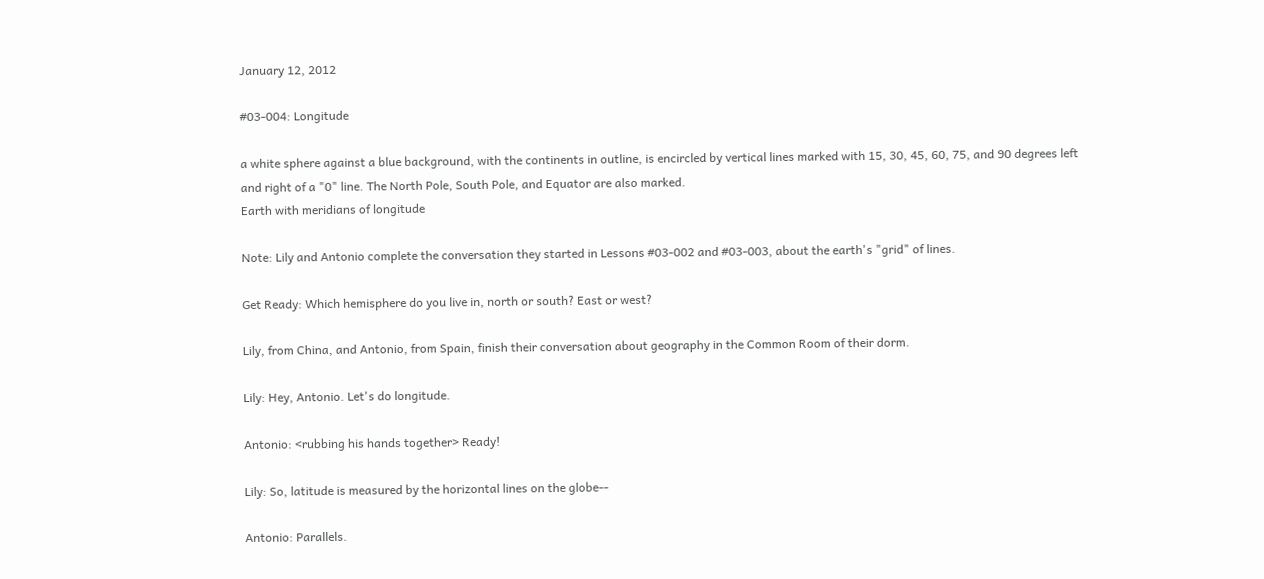January 12, 2012

#03-004: Longitude

a white sphere against a blue background, with the continents in outline, is encircled by vertical lines marked with 15, 30, 45, 60, 75, and 90 degrees left and right of a "0" line. The North Pole, South Pole, and Equator are also marked.
Earth with meridians of longitude

Note: Lily and Antonio complete the conversation they started in Lessons #03-002 and #03-003, about the earth's "grid" of lines.

Get Ready: Which hemisphere do you live in, north or south? East or west?

Lily, from China, and Antonio, from Spain, finish their conversation about geography in the Common Room of their dorm.

Lily: Hey, Antonio. Let's do longitude.

Antonio: <rubbing his hands together> Ready!

Lily: So, latitude is measured by the horizontal lines on the globe--

Antonio: Parallels.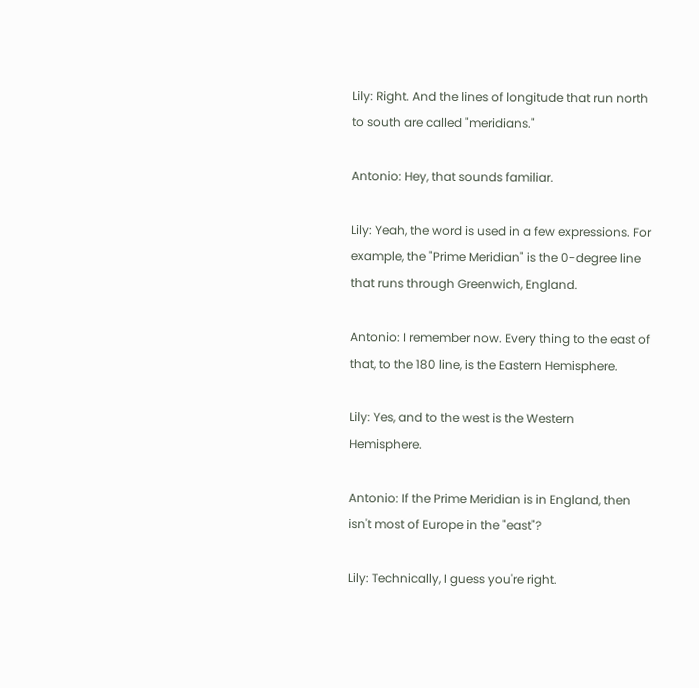Lily: Right. And the lines of longitude that run north to south are called "meridians."

Antonio: Hey, that sounds familiar.

Lily: Yeah, the word is used in a few expressions. For example, the "Prime Meridian" is the 0-degree line that runs through Greenwich, England.

Antonio: I remember now. Every thing to the east of that, to the 180 line, is the Eastern Hemisphere.

Lily: Yes, and to the west is the Western Hemisphere.

Antonio: If the Prime Meridian is in England, then isn't most of Europe in the "east"?

Lily: Technically, I guess you're right.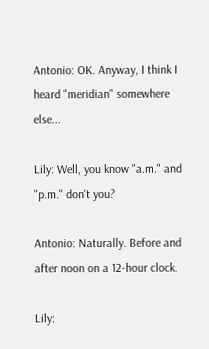Antonio: OK. Anyway, I think I heard "meridian" somewhere else...

Lily: Well, you know "a.m." and "p.m." don't you?

Antonio: Naturally. Before and after noon on a 12-hour clock.

Lily: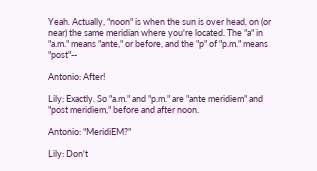Yeah. Actually, "noon" is when the sun is over head, on (or near) the same meridian where you're located. The "a" in "a.m." means "ante," or before, and the "p" of "p.m." means "post"--

Antonio: After!

Lily: Exactly. So "a.m." and "p.m." are "ante meridiem" and "post meridiem," before and after noon.

Antonio: "MeridiEM?"

Lily: Don't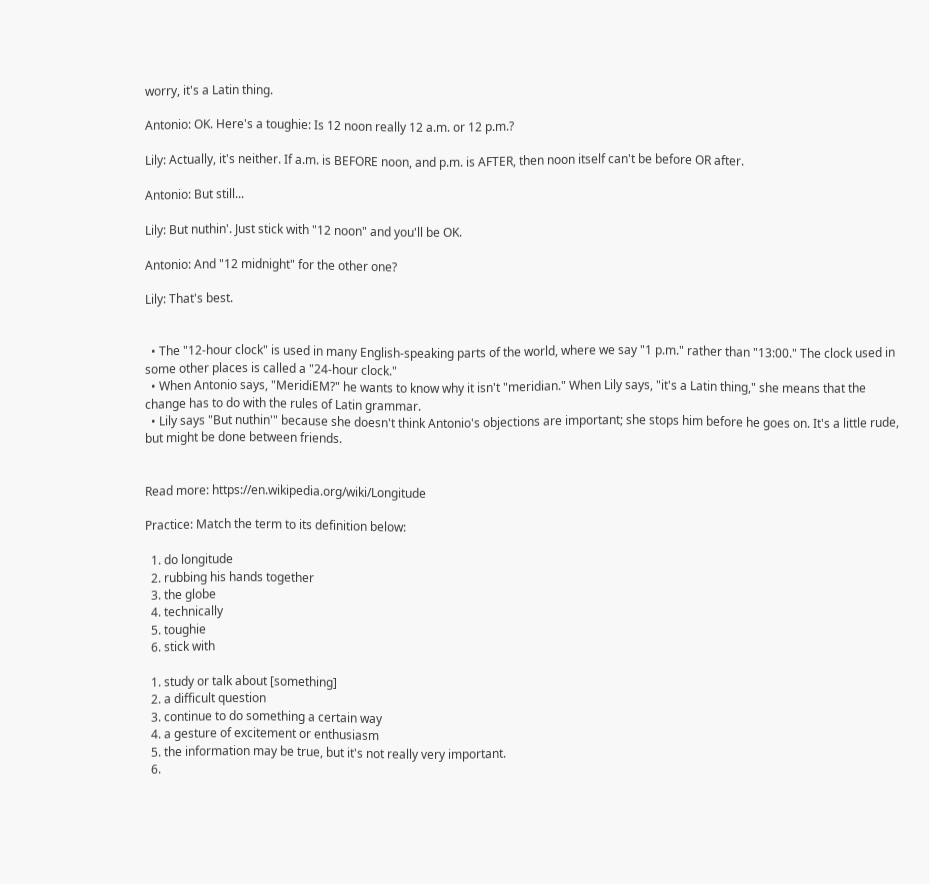worry, it's a Latin thing.

Antonio: OK. Here's a toughie: Is 12 noon really 12 a.m. or 12 p.m.?

Lily: Actually, it's neither. If a.m. is BEFORE noon, and p.m. is AFTER, then noon itself can't be before OR after.

Antonio: But still...

Lily: But nuthin'. Just stick with "12 noon" and you'll be OK.

Antonio: And "12 midnight" for the other one?

Lily: That's best.


  • The "12-hour clock" is used in many English-speaking parts of the world, where we say "1 p.m." rather than "13:00." The clock used in some other places is called a "24-hour clock."
  • When Antonio says, "MeridiEM?" he wants to know why it isn't "meridian." When Lily says, "it's a Latin thing," she means that the change has to do with the rules of Latin grammar.
  • Lily says "But nuthin'" because she doesn't think Antonio's objections are important; she stops him before he goes on. It's a little rude, but might be done between friends.


Read more: https://en.wikipedia.org/wiki/Longitude

Practice: Match the term to its definition below:

  1. do longitude
  2. rubbing his hands together
  3. the globe
  4. technically
  5. toughie
  6. stick with

  1. study or talk about [something]
  2. a difficult question
  3. continue to do something a certain way
  4. a gesture of excitement or enthusiasm
  5. the information may be true, but it's not really very important.
  6.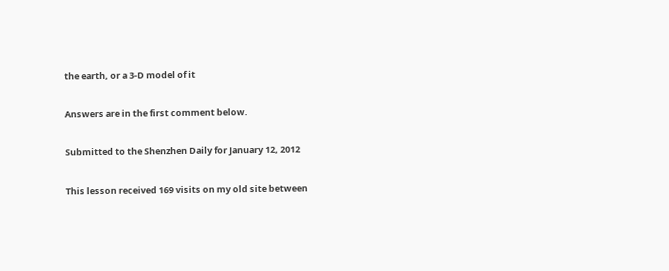the earth, or a 3-D model of it

Answers are in the first comment below.

Submitted to the Shenzhen Daily for January 12, 2012

This lesson received 169 visits on my old site between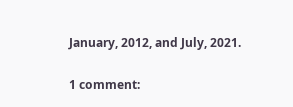January, 2012, and July, 2021.

1 comment: